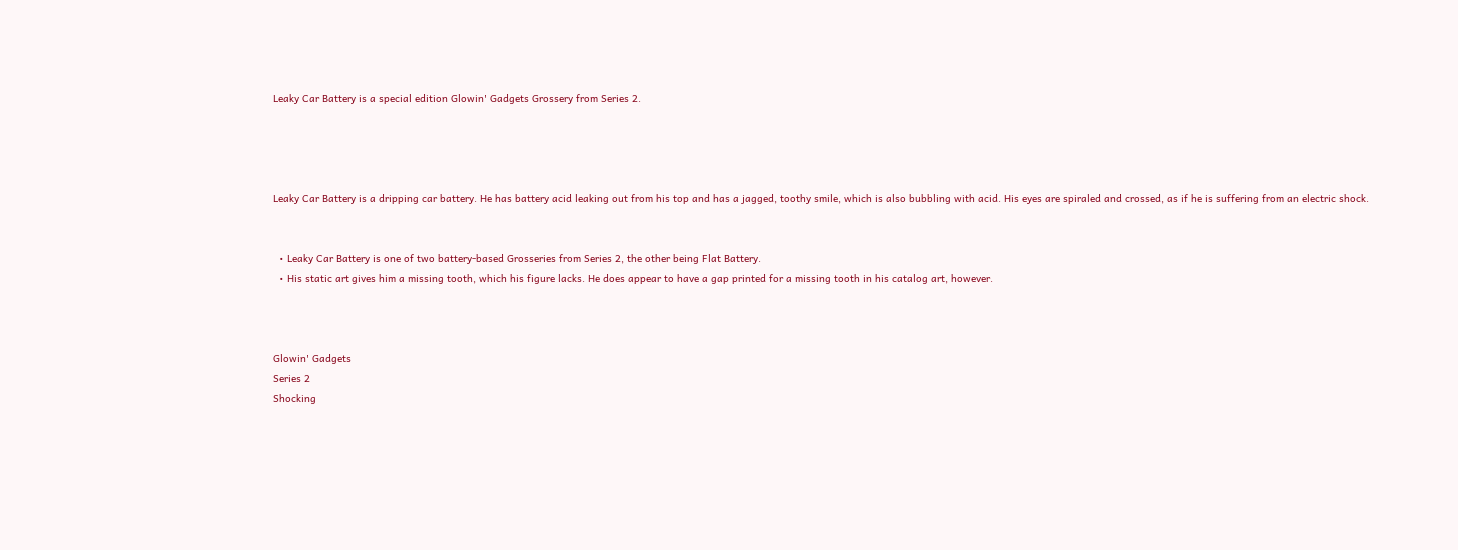Leaky Car Battery is a special edition Glowin' Gadgets Grossery from Series 2.




Leaky Car Battery is a dripping car battery. He has battery acid leaking out from his top and has a jagged, toothy smile, which is also bubbling with acid. His eyes are spiraled and crossed, as if he is suffering from an electric shock.


  • Leaky Car Battery is one of two battery-based Grosseries from Series 2, the other being Flat Battery.
  • His static art gives him a missing tooth, which his figure lacks. He does appear to have a gap printed for a missing tooth in his catalog art, however.



Glowin' Gadgets
Series 2
Shocking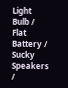Light Bulb / Flat Battery / Sucky Speakers /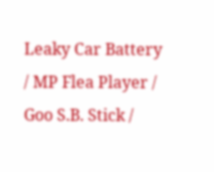Leaky Car Battery / MP Flea Player / Goo S.B. Stick /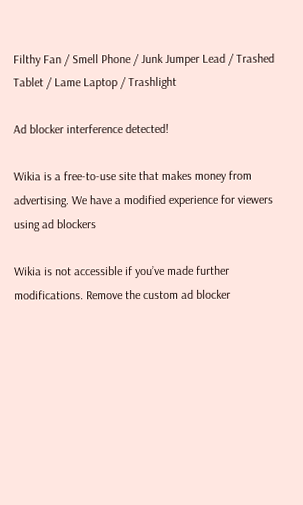Filthy Fan / Smell Phone / Junk Jumper Lead / Trashed Tablet / Lame Laptop / Trashlight

Ad blocker interference detected!

Wikia is a free-to-use site that makes money from advertising. We have a modified experience for viewers using ad blockers

Wikia is not accessible if you’ve made further modifications. Remove the custom ad blocker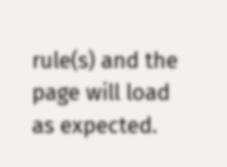rule(s) and the page will load as expected.